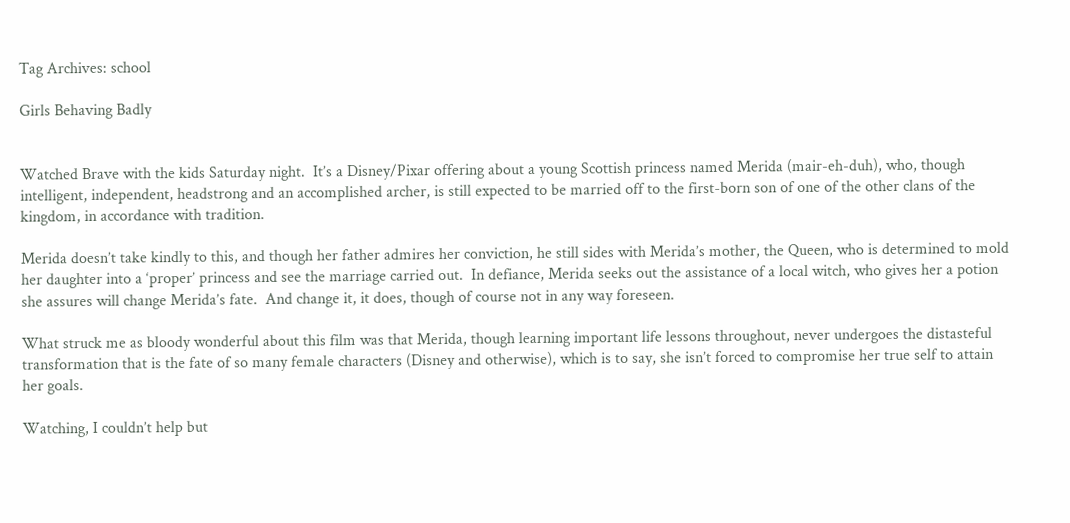Tag Archives: school

Girls Behaving Badly


Watched Brave with the kids Saturday night.  It’s a Disney/Pixar offering about a young Scottish princess named Merida (mair-eh-duh), who, though intelligent, independent, headstrong and an accomplished archer, is still expected to be married off to the first-born son of one of the other clans of the kingdom, in accordance with tradition.

Merida doesn’t take kindly to this, and though her father admires her conviction, he still sides with Merida’s mother, the Queen, who is determined to mold her daughter into a ‘proper’ princess and see the marriage carried out.  In defiance, Merida seeks out the assistance of a local witch, who gives her a potion she assures will change Merida’s fate.  And change it, it does, though of course not in any way foreseen.

What struck me as bloody wonderful about this film was that Merida, though learning important life lessons throughout, never undergoes the distasteful transformation that is the fate of so many female characters (Disney and otherwise), which is to say, she isn’t forced to compromise her true self to attain her goals.

Watching, I couldn’t help but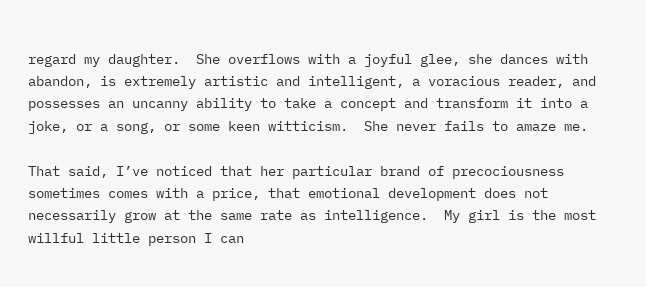regard my daughter.  She overflows with a joyful glee, she dances with abandon, is extremely artistic and intelligent, a voracious reader, and possesses an uncanny ability to take a concept and transform it into a joke, or a song, or some keen witticism.  She never fails to amaze me.

That said, I’ve noticed that her particular brand of precociousness sometimes comes with a price, that emotional development does not necessarily grow at the same rate as intelligence.  My girl is the most willful little person I can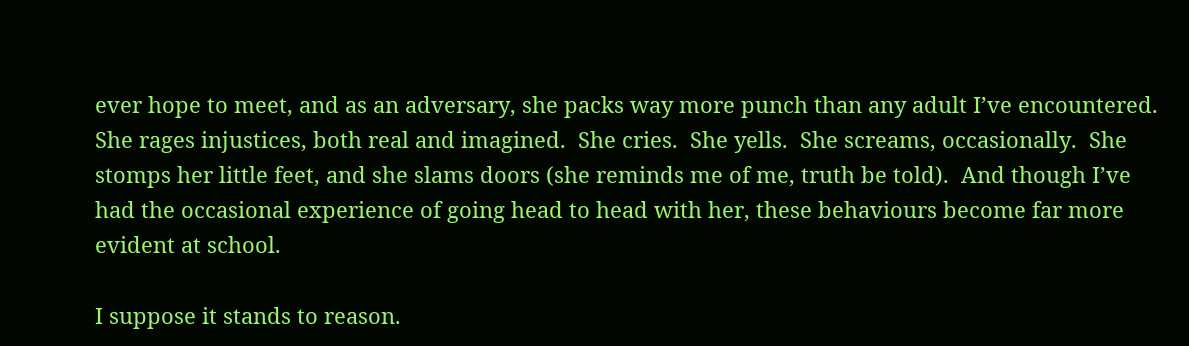ever hope to meet, and as an adversary, she packs way more punch than any adult I’ve encountered.  She rages injustices, both real and imagined.  She cries.  She yells.  She screams, occasionally.  She stomps her little feet, and she slams doors (she reminds me of me, truth be told).  And though I’ve had the occasional experience of going head to head with her, these behaviours become far more evident at school.

I suppose it stands to reason.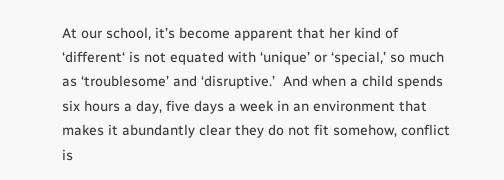At our school, it’s become apparent that her kind of ‘different‘ is not equated with ‘unique’ or ‘special,’ so much as ‘troublesome’ and ‘disruptive.’  And when a child spends six hours a day, five days a week in an environment that makes it abundantly clear they do not fit somehow, conflict is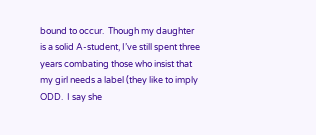bound to occur.  Though my daughter is a solid A-student, I’ve still spent three years combating those who insist that my girl needs a label (they like to imply ODD.  I say she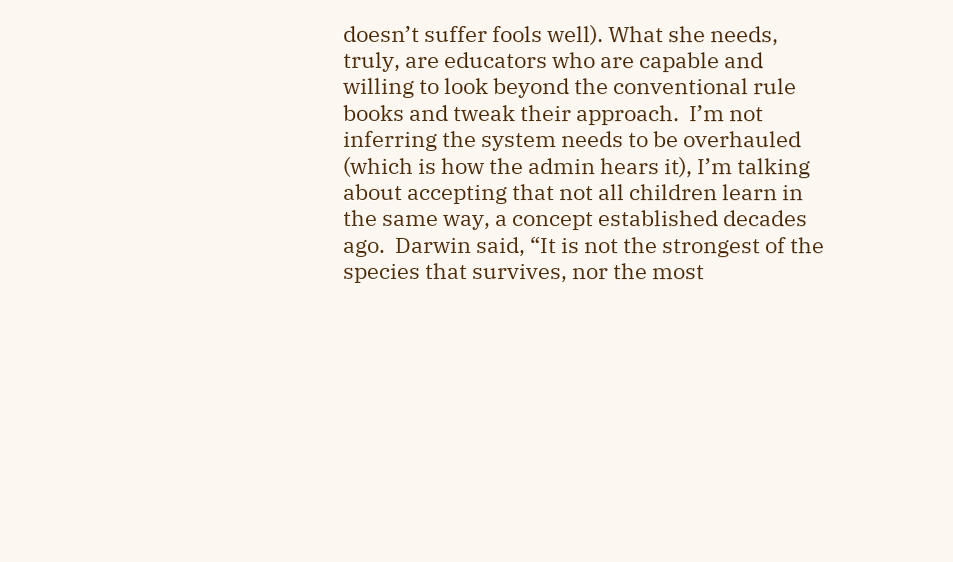doesn’t suffer fools well). What she needs, truly, are educators who are capable and willing to look beyond the conventional rule books and tweak their approach.  I’m not inferring the system needs to be overhauled (which is how the admin hears it), I’m talking about accepting that not all children learn in the same way, a concept established decades ago.  Darwin said, “It is not the strongest of the species that survives, nor the most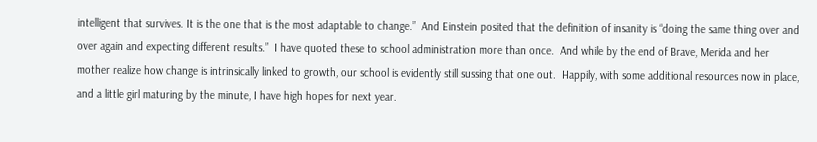intelligent that survives. It is the one that is the most adaptable to change.”  And Einstein posited that the definition of insanity is “doing the same thing over and over again and expecting different results.”  I have quoted these to school administration more than once.  And while by the end of Brave, Merida and her mother realize how change is intrinsically linked to growth, our school is evidently still sussing that one out.  Happily, with some additional resources now in place, and a little girl maturing by the minute, I have high hopes for next year.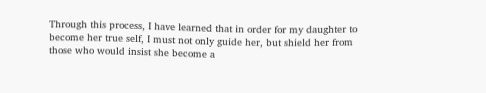Through this process, I have learned that in order for my daughter to become her true self, I must not only guide her, but shield her from those who would insist she become a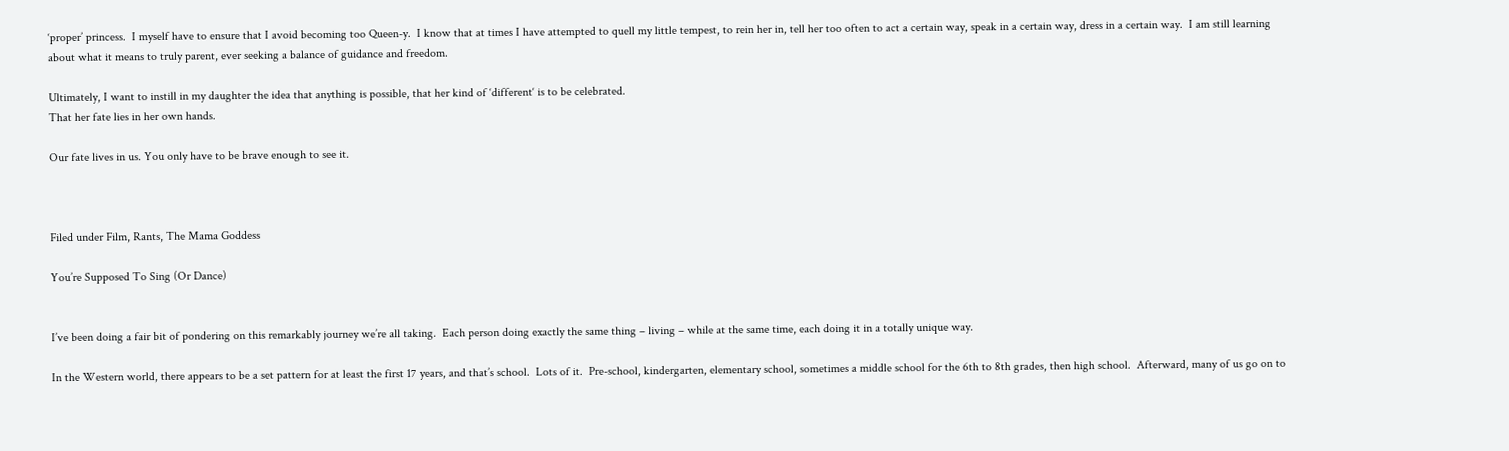‘proper’ princess.  I myself have to ensure that I avoid becoming too Queen-y.  I know that at times I have attempted to quell my little tempest, to rein her in, tell her too often to act a certain way, speak in a certain way, dress in a certain way.  I am still learning about what it means to truly parent, ever seeking a balance of guidance and freedom.

Ultimately, I want to instill in my daughter the idea that anything is possible, that her kind of ‘different‘ is to be celebrated.
That her fate lies in her own hands.

Our fate lives in us. You only have to be brave enough to see it.



Filed under Film, Rants, The Mama Goddess

You’re Supposed To Sing (Or Dance)


I’ve been doing a fair bit of pondering on this remarkably journey we’re all taking.  Each person doing exactly the same thing – living – while at the same time, each doing it in a totally unique way.

In the Western world, there appears to be a set pattern for at least the first 17 years, and that’s school.  Lots of it.  Pre-school, kindergarten, elementary school, sometimes a middle school for the 6th to 8th grades, then high school.  Afterward, many of us go on to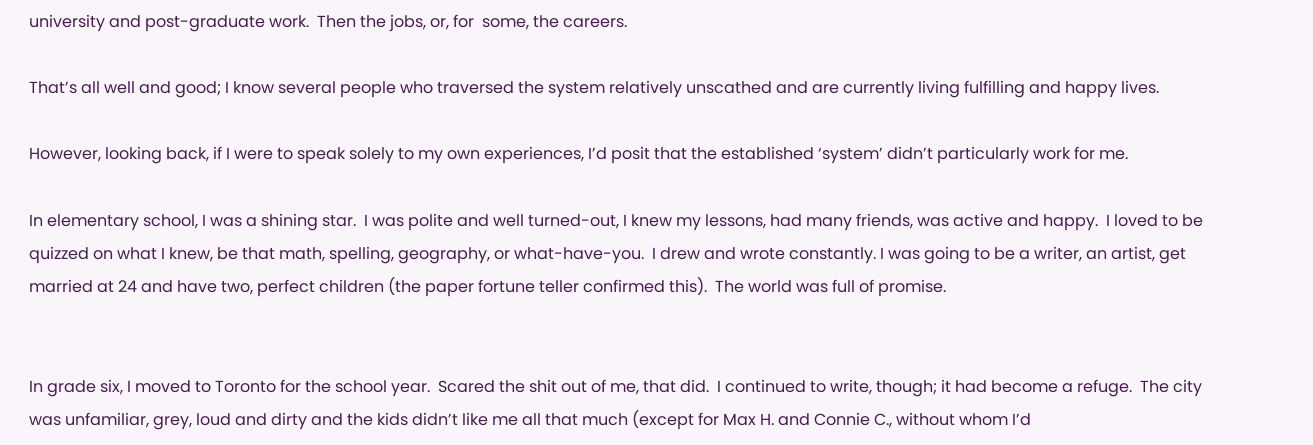university and post-graduate work.  Then the jobs, or, for  some, the careers.

That’s all well and good; I know several people who traversed the system relatively unscathed and are currently living fulfilling and happy lives.

However, looking back, if I were to speak solely to my own experiences, I’d posit that the established ‘system’ didn’t particularly work for me.

In elementary school, I was a shining star.  I was polite and well turned-out, I knew my lessons, had many friends, was active and happy.  I loved to be  quizzed on what I knew, be that math, spelling, geography, or what-have-you.  I drew and wrote constantly. I was going to be a writer, an artist, get married at 24 and have two, perfect children (the paper fortune teller confirmed this).  The world was full of promise.


In grade six, I moved to Toronto for the school year.  Scared the shit out of me, that did.  I continued to write, though; it had become a refuge.  The city was unfamiliar, grey, loud and dirty and the kids didn’t like me all that much (except for Max H. and Connie C., without whom I’d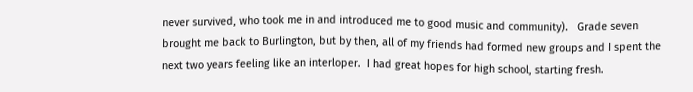never survived, who took me in and introduced me to good music and community).   Grade seven brought me back to Burlington, but by then, all of my friends had formed new groups and I spent the next two years feeling like an interloper.  I had great hopes for high school, starting fresh.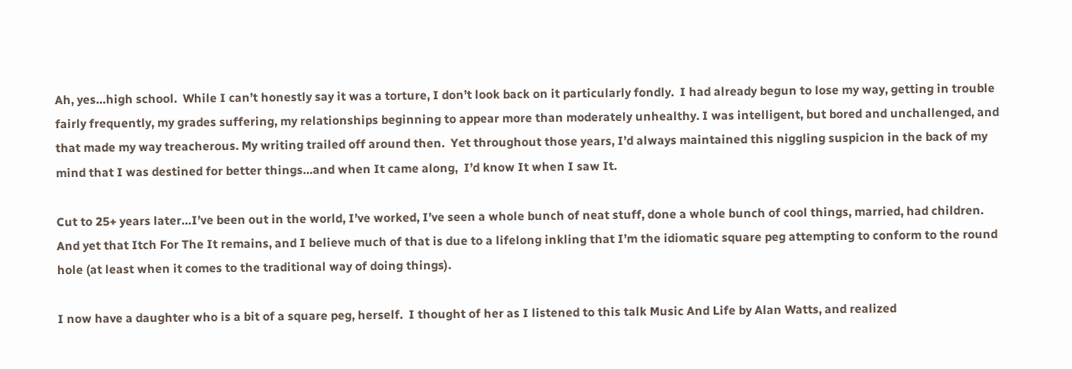Ah, yes…high school.  While I can’t honestly say it was a torture, I don’t look back on it particularly fondly.  I had already begun to lose my way, getting in trouble fairly frequently, my grades suffering, my relationships beginning to appear more than moderately unhealthy. I was intelligent, but bored and unchallenged, and that made my way treacherous. My writing trailed off around then.  Yet throughout those years, I’d always maintained this niggling suspicion in the back of my mind that I was destined for better things…and when It came along,  I’d know It when I saw It.

Cut to 25+ years later…I’ve been out in the world, I’ve worked, I’ve seen a whole bunch of neat stuff, done a whole bunch of cool things, married, had children.  And yet that Itch For The It remains, and I believe much of that is due to a lifelong inkling that I’m the idiomatic square peg attempting to conform to the round hole (at least when it comes to the traditional way of doing things).

I now have a daughter who is a bit of a square peg, herself.  I thought of her as I listened to this talk Music And Life by Alan Watts, and realized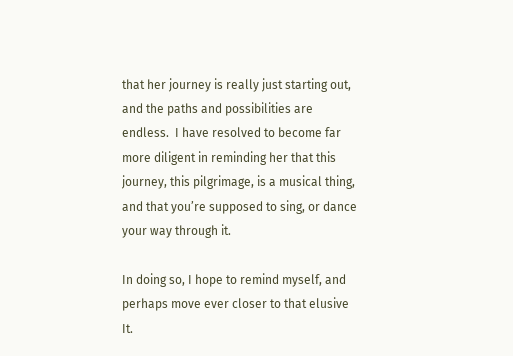that her journey is really just starting out, and the paths and possibilities are endless.  I have resolved to become far more diligent in reminding her that this journey, this pilgrimage, is a musical thing, and that you’re supposed to sing, or dance your way through it.

In doing so, I hope to remind myself, and perhaps move ever closer to that elusive It.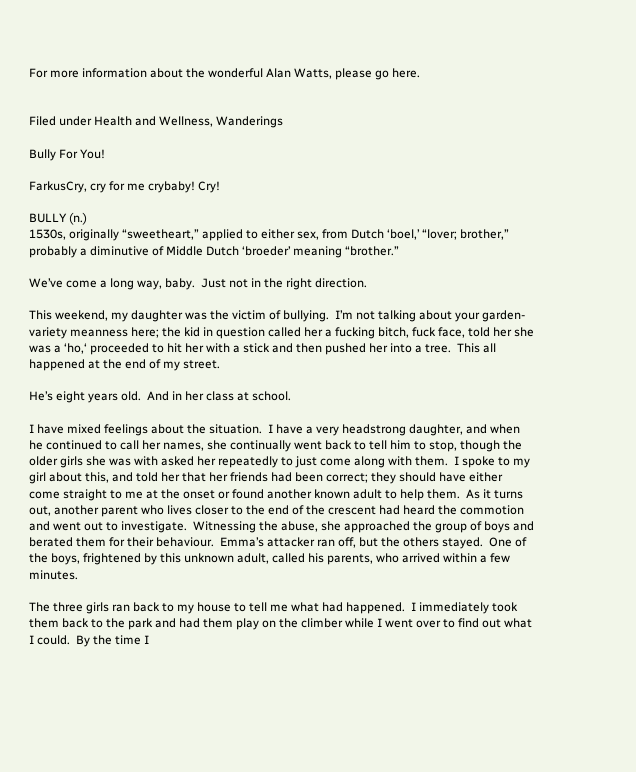For more information about the wonderful Alan Watts, please go here.


Filed under Health and Wellness, Wanderings

Bully For You!

FarkusCry, cry for me crybaby! Cry!

BULLY (n.)
1530s, originally “sweetheart,” applied to either sex, from Dutch ‘boel,’ “lover; brother,” probably a diminutive of Middle Dutch ‘broeder’ meaning “brother.”

We’ve come a long way, baby.  Just not in the right direction.

This weekend, my daughter was the victim of bullying.  I’m not talking about your garden-variety meanness here; the kid in question called her a fucking bitch, fuck face, told her she was a ‘ho,‘ proceeded to hit her with a stick and then pushed her into a tree.  This all happened at the end of my street.

He’s eight years old.  And in her class at school.

I have mixed feelings about the situation.  I have a very headstrong daughter, and when he continued to call her names, she continually went back to tell him to stop, though the older girls she was with asked her repeatedly to just come along with them.  I spoke to my girl about this, and told her that her friends had been correct; they should have either come straight to me at the onset or found another known adult to help them.  As it turns out, another parent who lives closer to the end of the crescent had heard the commotion and went out to investigate.  Witnessing the abuse, she approached the group of boys and berated them for their behaviour.  Emma’s attacker ran off, but the others stayed.  One of the boys, frightened by this unknown adult, called his parents, who arrived within a few minutes.

The three girls ran back to my house to tell me what had happened.  I immediately took them back to the park and had them play on the climber while I went over to find out what I could.  By the time I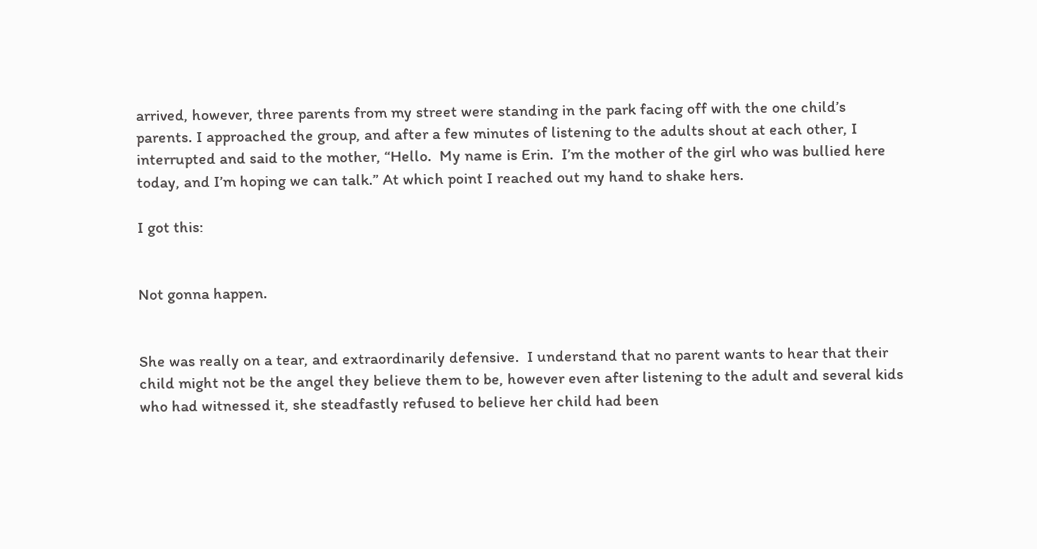arrived, however, three parents from my street were standing in the park facing off with the one child’s parents. I approached the group, and after a few minutes of listening to the adults shout at each other, I interrupted and said to the mother, “Hello.  My name is Erin.  I’m the mother of the girl who was bullied here today, and I’m hoping we can talk.” At which point I reached out my hand to shake hers.

I got this:


Not gonna happen.


She was really on a tear, and extraordinarily defensive.  I understand that no parent wants to hear that their child might not be the angel they believe them to be, however even after listening to the adult and several kids who had witnessed it, she steadfastly refused to believe her child had been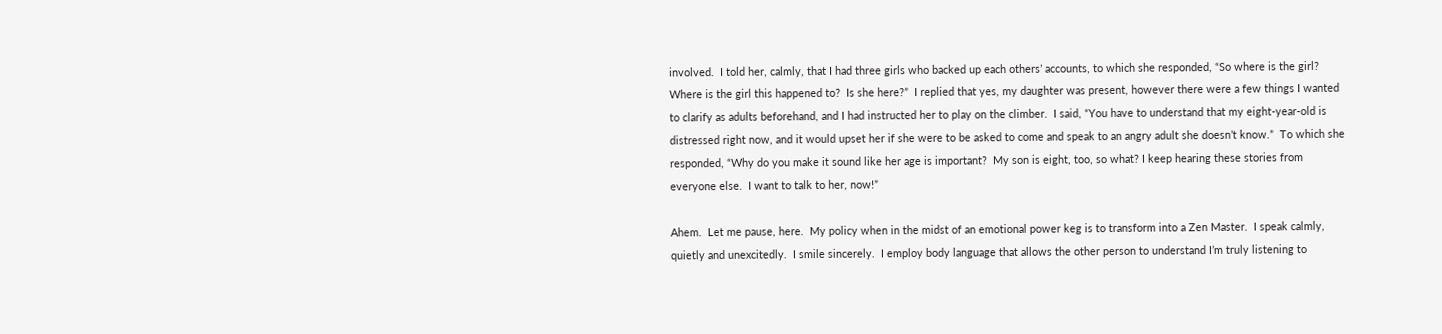involved.  I told her, calmly, that I had three girls who backed up each others’ accounts, to which she responded, “So where is the girl?  Where is the girl this happened to?  Is she here?”  I replied that yes, my daughter was present, however there were a few things I wanted to clarify as adults beforehand, and I had instructed her to play on the climber.  I said, “You have to understand that my eight-year-old is distressed right now, and it would upset her if she were to be asked to come and speak to an angry adult she doesn’t know.”  To which she responded, “Why do you make it sound like her age is important?  My son is eight, too, so what? I keep hearing these stories from everyone else.  I want to talk to her, now!”

Ahem.  Let me pause, here.  My policy when in the midst of an emotional power keg is to transform into a Zen Master.  I speak calmly, quietly and unexcitedly.  I smile sincerely.  I employ body language that allows the other person to understand I’m truly listening to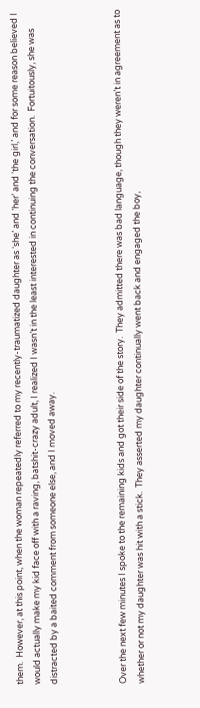them.  However, at this point, when the woman repeatedly referred to my recently-traumatized daughter as ‘she’ and ‘her’ and ‘the girl,’ and for some reason believed I would actually make my kid face off with a raving, batshit-crazy adult, I realized I wasn’t in the least interested in continuing the conversation.  Fortuitously, she was distracted by a baited comment from someone else, and I moved away.



Over the next few minutes I spoke to the remaining kids and got their side of the story.  They admitted there was bad language, though they weren’t in agreement as to whether or not my daughter was hit with a stick.  They asserted my daughter continually went back and engaged the boy,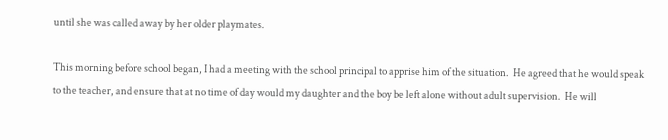until she was called away by her older playmates.

This morning before school began, I had a meeting with the school principal to apprise him of the situation.  He agreed that he would speak to the teacher, and ensure that at no time of day would my daughter and the boy be left alone without adult supervision.  He will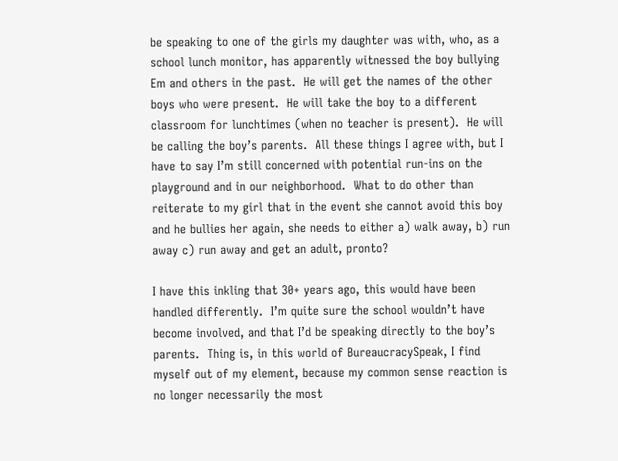be speaking to one of the girls my daughter was with, who, as a school lunch monitor, has apparently witnessed the boy bullying Em and others in the past.  He will get the names of the other boys who were present.  He will take the boy to a different classroom for lunchtimes (when no teacher is present).  He will be calling the boy’s parents.  All these things I agree with, but I have to say I’m still concerned with potential run-ins on the playground and in our neighborhood.  What to do other than reiterate to my girl that in the event she cannot avoid this boy and he bullies her again, she needs to either a) walk away, b) run away c) run away and get an adult, pronto?

I have this inkling that 30+ years ago, this would have been handled differently.  I’m quite sure the school wouldn’t have become involved, and that I’d be speaking directly to the boy’s parents.  Thing is, in this world of BureaucracySpeak, I find myself out of my element, because my common sense reaction is no longer necessarily the most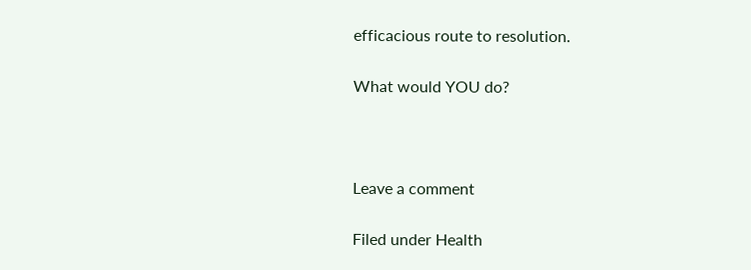efficacious route to resolution.

What would YOU do?



Leave a comment

Filed under Health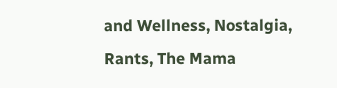and Wellness, Nostalgia, Rants, The Mama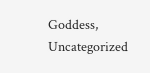Goddess, Uncategorized